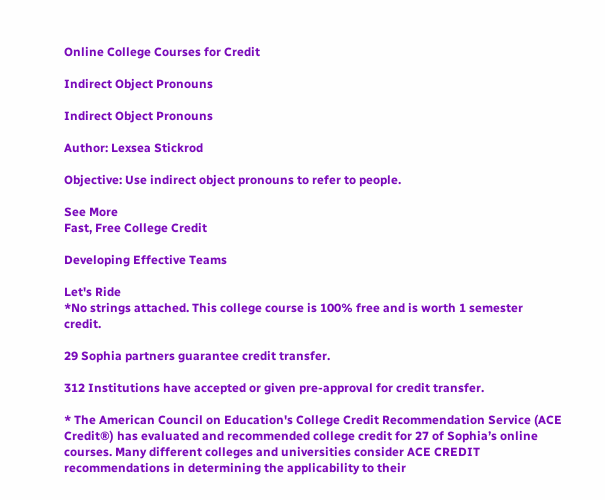Online College Courses for Credit

Indirect Object Pronouns

Indirect Object Pronouns

Author: Lexsea Stickrod

Objective: Use indirect object pronouns to refer to people.

See More
Fast, Free College Credit

Developing Effective Teams

Let's Ride
*No strings attached. This college course is 100% free and is worth 1 semester credit.

29 Sophia partners guarantee credit transfer.

312 Institutions have accepted or given pre-approval for credit transfer.

* The American Council on Education's College Credit Recommendation Service (ACE Credit®) has evaluated and recommended college credit for 27 of Sophia’s online courses. Many different colleges and universities consider ACE CREDIT recommendations in determining the applicability to their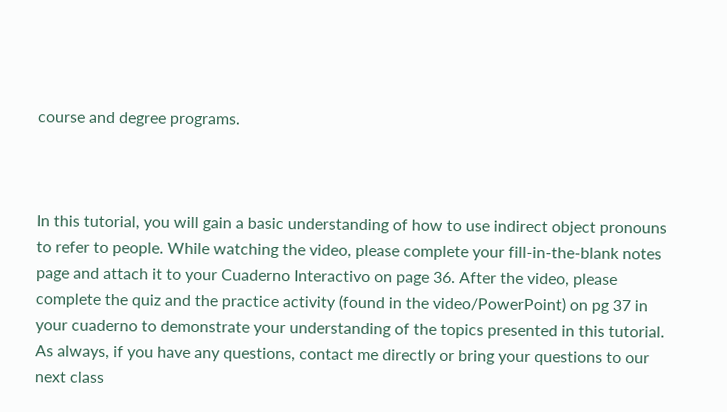course and degree programs.



In this tutorial, you will gain a basic understanding of how to use indirect object pronouns to refer to people. While watching the video, please complete your fill-in-the-blank notes page and attach it to your Cuaderno Interactivo on page 36. After the video, please complete the quiz and the practice activity (found in the video/PowerPoint) on pg 37 in your cuaderno to demonstrate your understanding of the topics presented in this tutorial. As always, if you have any questions, contact me directly or bring your questions to our next class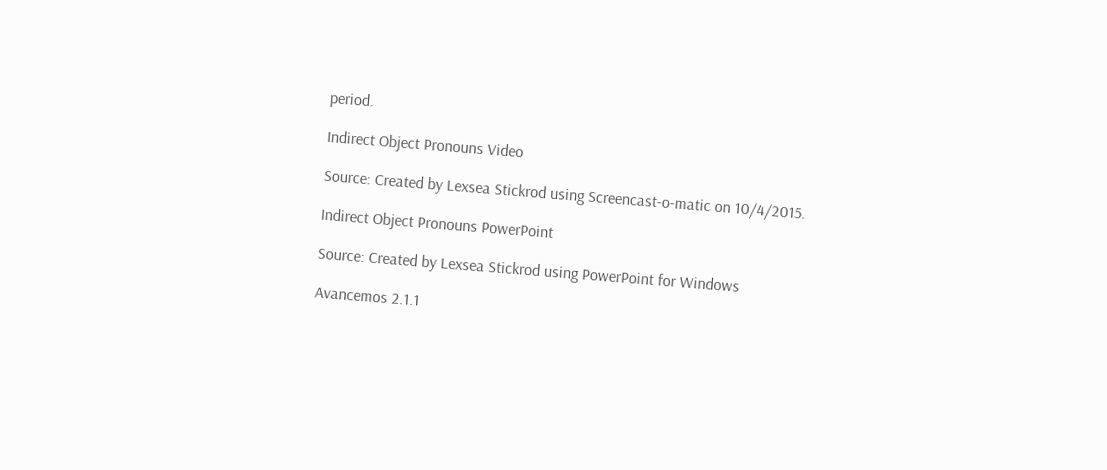period.

Indirect Object Pronouns Video

Source: Created by Lexsea Stickrod using Screencast-o-matic on 10/4/2015.

Indirect Object Pronouns PowerPoint

Source: Created by Lexsea Stickrod using PowerPoint for Windows

Avancemos 2.1.1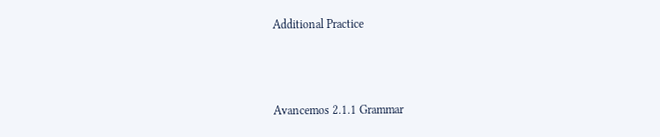Additional Practice



Avancemos 2.1.1 Grammar